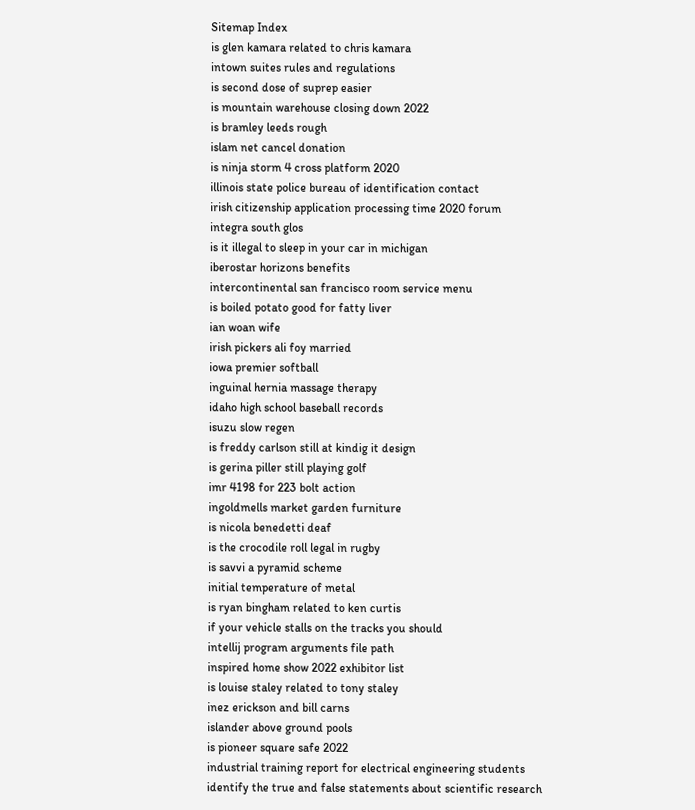Sitemap Index
is glen kamara related to chris kamara
intown suites rules and regulations
is second dose of suprep easier
is mountain warehouse closing down 2022
is bramley leeds rough
islam net cancel donation
is ninja storm 4 cross platform 2020
illinois state police bureau of identification contact
irish citizenship application processing time 2020 forum
integra south glos
is it illegal to sleep in your car in michigan
iberostar horizons benefits
intercontinental san francisco room service menu
is boiled potato good for fatty liver
ian woan wife
irish pickers ali foy married
iowa premier softball
inguinal hernia massage therapy
idaho high school baseball records
isuzu slow regen
is freddy carlson still at kindig it design
is gerina piller still playing golf
imr 4198 for 223 bolt action
ingoldmells market garden furniture
is nicola benedetti deaf
is the crocodile roll legal in rugby
is savvi a pyramid scheme
initial temperature of metal
is ryan bingham related to ken curtis
if your vehicle stalls on the tracks you should
intellij program arguments file path
inspired home show 2022 exhibitor list
is louise staley related to tony staley
inez erickson and bill carns
islander above ground pools
is pioneer square safe 2022
industrial training report for electrical engineering students
identify the true and false statements about scientific research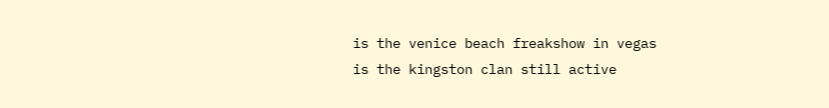is the venice beach freakshow in vegas
is the kingston clan still active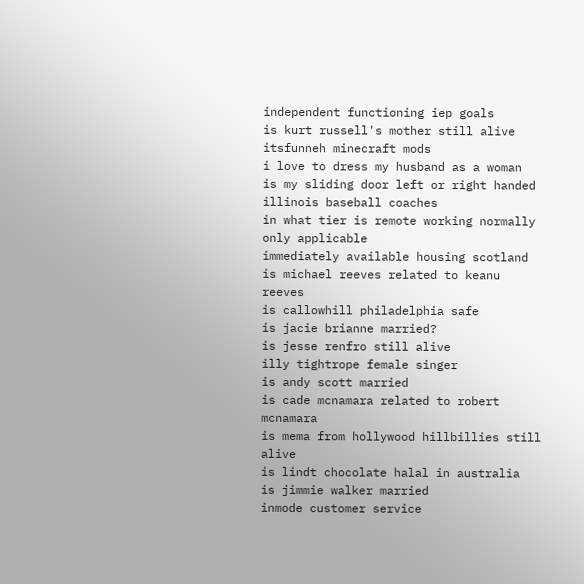independent functioning iep goals
is kurt russell's mother still alive
itsfunneh minecraft mods
i love to dress my husband as a woman
is my sliding door left or right handed
illinois baseball coaches
in what tier is remote working normally only applicable
immediately available housing scotland
is michael reeves related to keanu reeves
is callowhill philadelphia safe
is jacie brianne married?
is jesse renfro still alive
illy tightrope female singer
is andy scott married
is cade mcnamara related to robert mcnamara
is mema from hollywood hillbillies still alive
is lindt chocolate halal in australia
is jimmie walker married
inmode customer service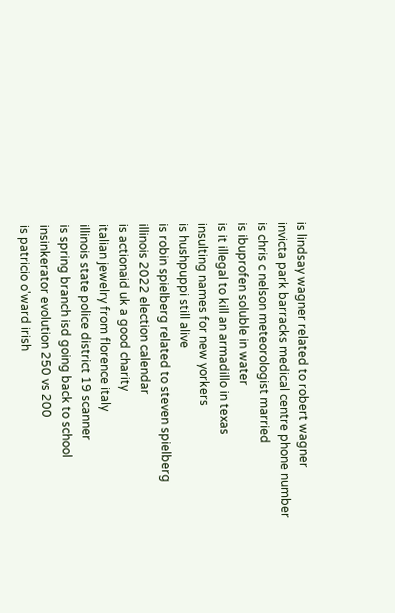is lindsay wagner related to robert wagner
invicta park barracks medical centre phone number
is chris c nelson meteorologist married
is ibuprofen soluble in water
is it illegal to kill an armadillo in texas
insulting names for new yorkers
is hushpuppi still alive
is robin spielberg related to steven spielberg
illinois 2022 election calendar
is actionaid uk a good charity
italian jewelry from florence italy
illinois state police district 19 scanner
is spring branch isd going back to school
insinkerator evolution 250 vs 200
is patricio o'ward irish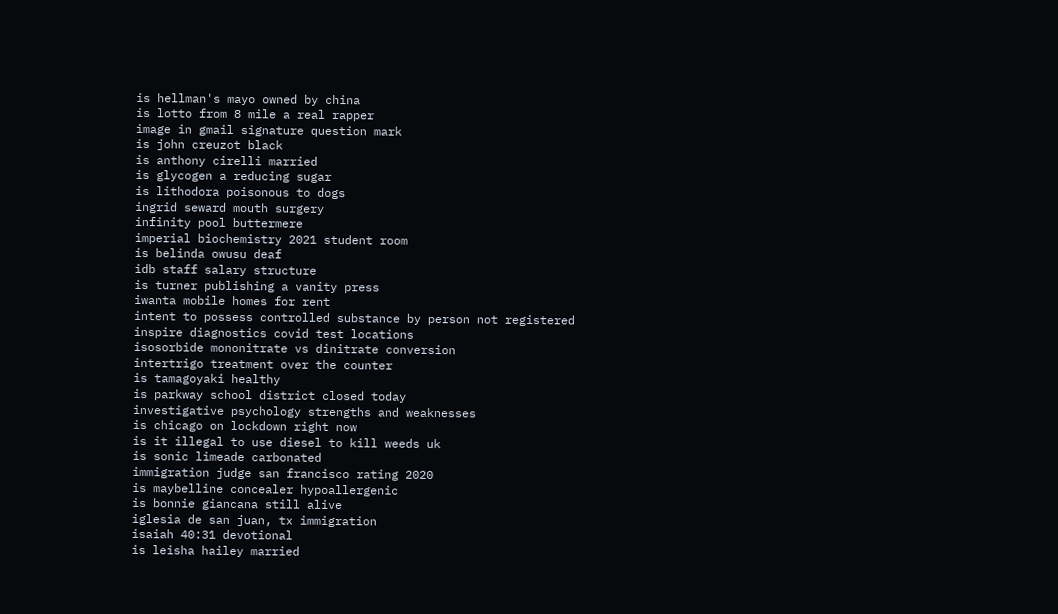is hellman's mayo owned by china
is lotto from 8 mile a real rapper
image in gmail signature question mark
is john creuzot black
is anthony cirelli married
is glycogen a reducing sugar
is lithodora poisonous to dogs
ingrid seward mouth surgery
infinity pool buttermere
imperial biochemistry 2021 student room
is belinda owusu deaf
idb staff salary structure
is turner publishing a vanity press
iwanta mobile homes for rent
intent to possess controlled substance by person not registered
inspire diagnostics covid test locations
isosorbide mononitrate vs dinitrate conversion
intertrigo treatment over the counter
is tamagoyaki healthy
is parkway school district closed today
investigative psychology strengths and weaknesses
is chicago on lockdown right now
is it illegal to use diesel to kill weeds uk
is sonic limeade carbonated
immigration judge san francisco rating 2020
is maybelline concealer hypoallergenic
is bonnie giancana still alive
iglesia de san juan, tx immigration
isaiah 40:31 devotional
is leisha hailey married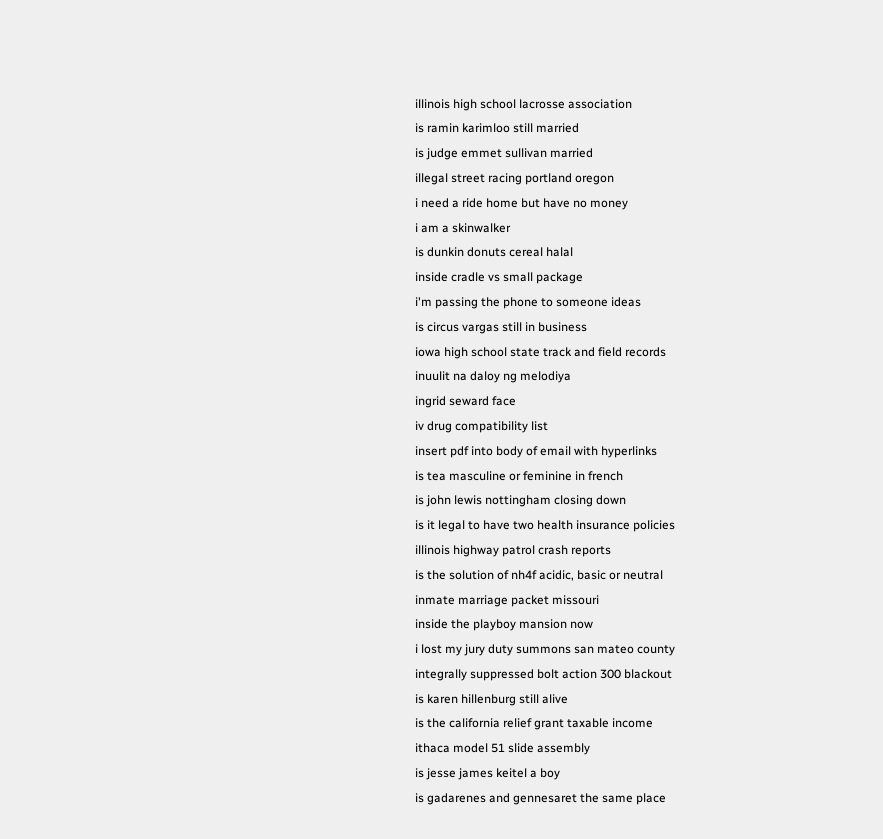illinois high school lacrosse association
is ramin karimloo still married
is judge emmet sullivan married
illegal street racing portland oregon
i need a ride home but have no money
i am a skinwalker
is dunkin donuts cereal halal
inside cradle vs small package
i'm passing the phone to someone ideas
is circus vargas still in business
iowa high school state track and field records
inuulit na daloy ng melodiya
ingrid seward face
iv drug compatibility list
insert pdf into body of email with hyperlinks
is tea masculine or feminine in french
is john lewis nottingham closing down
is it legal to have two health insurance policies
illinois highway patrol crash reports
is the solution of nh4f acidic, basic or neutral
inmate marriage packet missouri
inside the playboy mansion now
i lost my jury duty summons san mateo county
integrally suppressed bolt action 300 blackout
is karen hillenburg still alive
is the california relief grant taxable income
ithaca model 51 slide assembly
is jesse james keitel a boy
is gadarenes and gennesaret the same place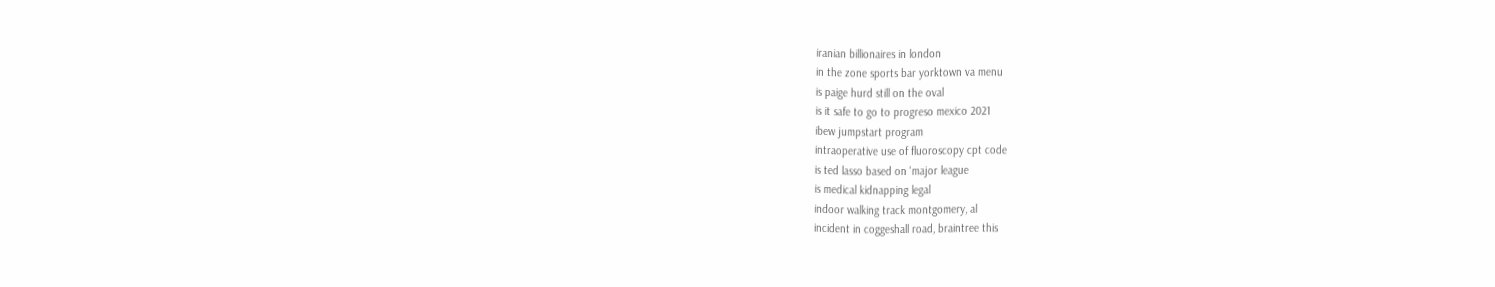iranian billionaires in london
in the zone sports bar yorktown va menu
is paige hurd still on the oval
is it safe to go to progreso mexico 2021
ibew jumpstart program
intraoperative use of fluoroscopy cpt code
is ted lasso based on 'major league
is medical kidnapping legal
indoor walking track montgomery, al
incident in coggeshall road, braintree this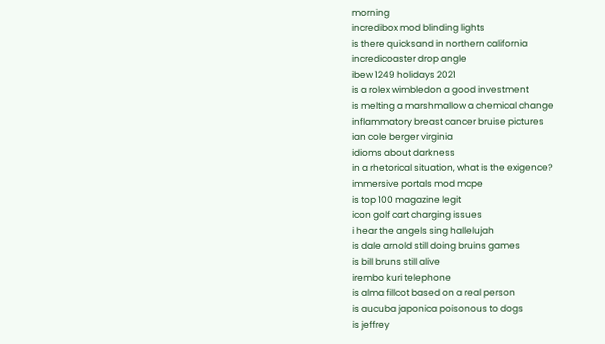morning
incredibox mod blinding lights
is there quicksand in northern california
incredicoaster drop angle
ibew 1249 holidays 2021
is a rolex wimbledon a good investment
is melting a marshmallow a chemical change
inflammatory breast cancer bruise pictures
ian cole berger virginia
idioms about darkness
in a rhetorical situation, what is the exigence?
immersive portals mod mcpe
is top 100 magazine legit
icon golf cart charging issues
i hear the angels sing hallelujah
is dale arnold still doing bruins games
is bill bruns still alive
irembo kuri telephone
is alma fillcot based on a real person
is aucuba japonica poisonous to dogs
is jeffrey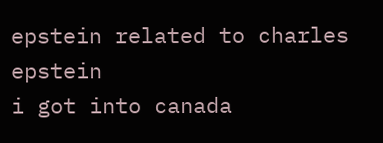epstein related to charles epstein
i got into canada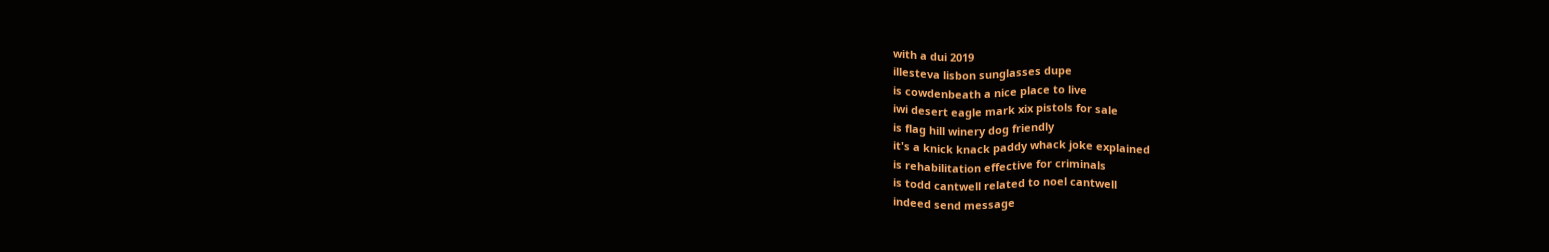with a dui 2019
illesteva lisbon sunglasses dupe
is cowdenbeath a nice place to live
iwi desert eagle mark xix pistols for sale
is flag hill winery dog friendly
it's a knick knack paddy whack joke explained
is rehabilitation effective for criminals
is todd cantwell related to noel cantwell
indeed send message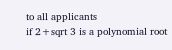to all applicants
if 2+sqrt 3 is a polynomial root